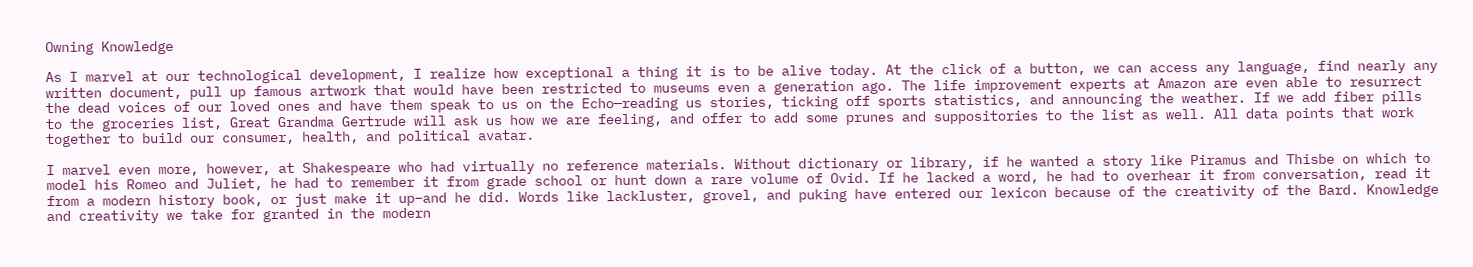Owning Knowledge

As I marvel at our technological development, I realize how exceptional a thing it is to be alive today. At the click of a button, we can access any language, find nearly any written document, pull up famous artwork that would have been restricted to museums even a generation ago. The life improvement experts at Amazon are even able to resurrect the dead voices of our loved ones and have them speak to us on the Echo—reading us stories, ticking off sports statistics, and announcing the weather. If we add fiber pills to the groceries list, Great Grandma Gertrude will ask us how we are feeling, and offer to add some prunes and suppositories to the list as well. All data points that work together to build our consumer, health, and political avatar.

I marvel even more, however, at Shakespeare who had virtually no reference materials. Without dictionary or library, if he wanted a story like Piramus and Thisbe on which to model his Romeo and Juliet, he had to remember it from grade school or hunt down a rare volume of Ovid. If he lacked a word, he had to overhear it from conversation, read it from a modern history book, or just make it up–and he did. Words like lackluster, grovel, and puking have entered our lexicon because of the creativity of the Bard. Knowledge and creativity we take for granted in the modern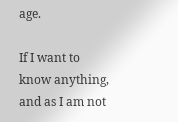age.

If I want to know anything, and as I am not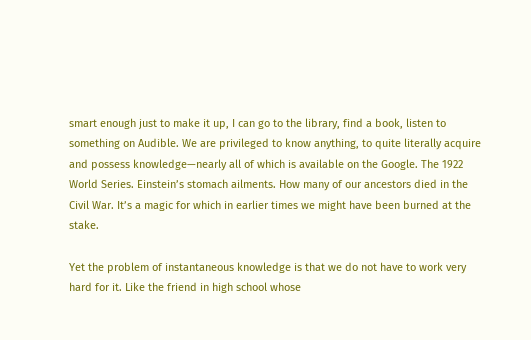smart enough just to make it up, I can go to the library, find a book, listen to something on Audible. We are privileged to know anything, to quite literally acquire and possess knowledge—nearly all of which is available on the Google. The 1922 World Series. Einstein’s stomach ailments. How many of our ancestors died in the Civil War. It’s a magic for which in earlier times we might have been burned at the stake.

Yet the problem of instantaneous knowledge is that we do not have to work very hard for it. Like the friend in high school whose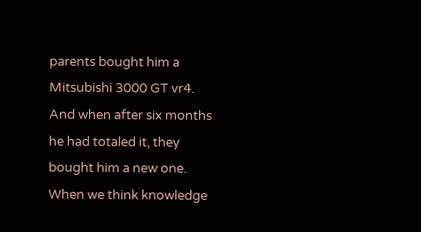parents bought him a Mitsubishi 3000 GT vr4. And when after six months he had totaled it, they bought him a new one. When we think knowledge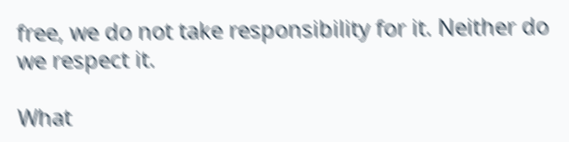free, we do not take responsibility for it. Neither do we respect it.

What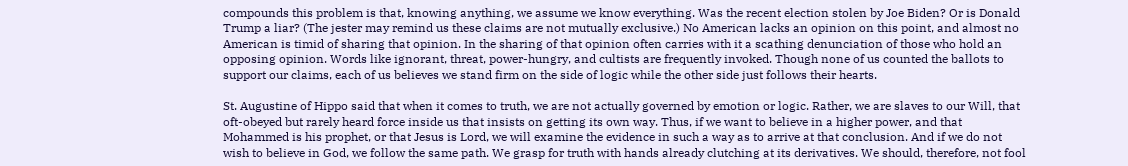compounds this problem is that, knowing anything, we assume we know everything. Was the recent election stolen by Joe Biden? Or is Donald Trump a liar? (The jester may remind us these claims are not mutually exclusive.) No American lacks an opinion on this point, and almost no American is timid of sharing that opinion. In the sharing of that opinion often carries with it a scathing denunciation of those who hold an opposing opinion. Words like ignorant, threat, power-hungry, and cultists are frequently invoked. Though none of us counted the ballots to support our claims, each of us believes we stand firm on the side of logic while the other side just follows their hearts.

St. Augustine of Hippo said that when it comes to truth, we are not actually governed by emotion or logic. Rather, we are slaves to our Will, that oft-obeyed but rarely heard force inside us that insists on getting its own way. Thus, if we want to believe in a higher power, and that Mohammed is his prophet, or that Jesus is Lord, we will examine the evidence in such a way as to arrive at that conclusion. And if we do not wish to believe in God, we follow the same path. We grasp for truth with hands already clutching at its derivatives. We should, therefore, not fool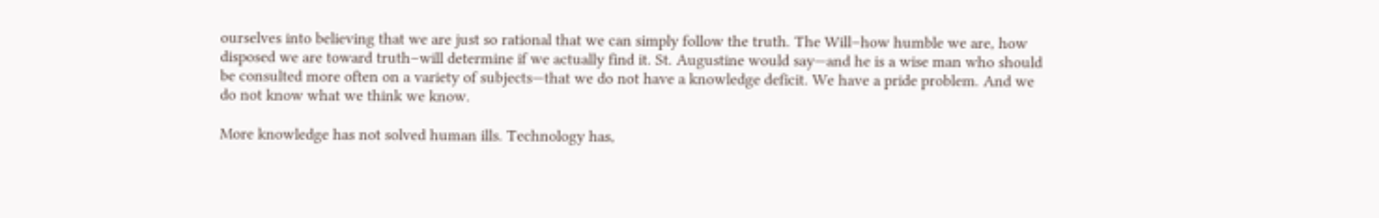ourselves into believing that we are just so rational that we can simply follow the truth. The Will–how humble we are, how disposed we are toward truth–will determine if we actually find it. St. Augustine would say—and he is a wise man who should be consulted more often on a variety of subjects—that we do not have a knowledge deficit. We have a pride problem. And we do not know what we think we know.

More knowledge has not solved human ills. Technology has,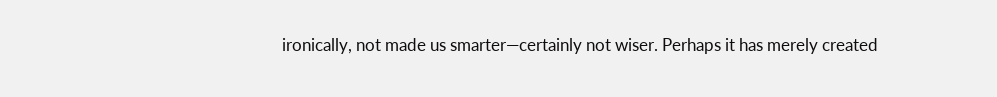ironically, not made us smarter—certainly not wiser. Perhaps it has merely created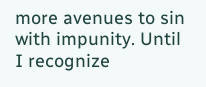more avenues to sin with impunity. Until I recognize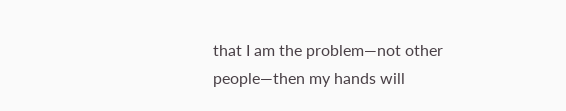that I am the problem—not other people—then my hands will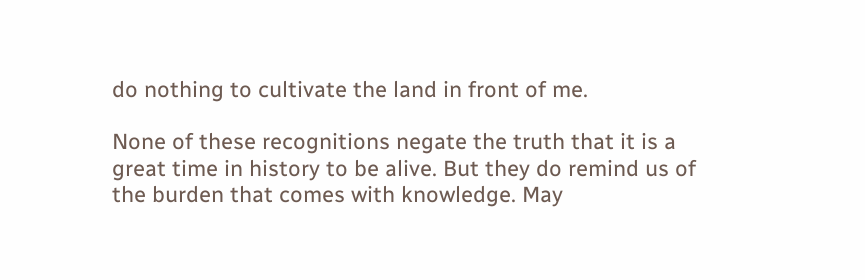do nothing to cultivate the land in front of me.

None of these recognitions negate the truth that it is a great time in history to be alive. But they do remind us of the burden that comes with knowledge. May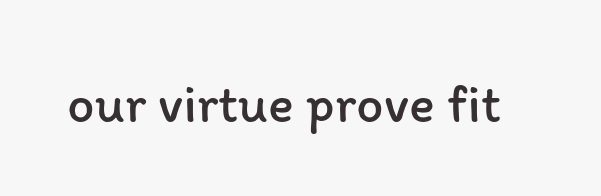our virtue prove fit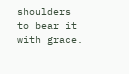shoulders to bear it with grace.